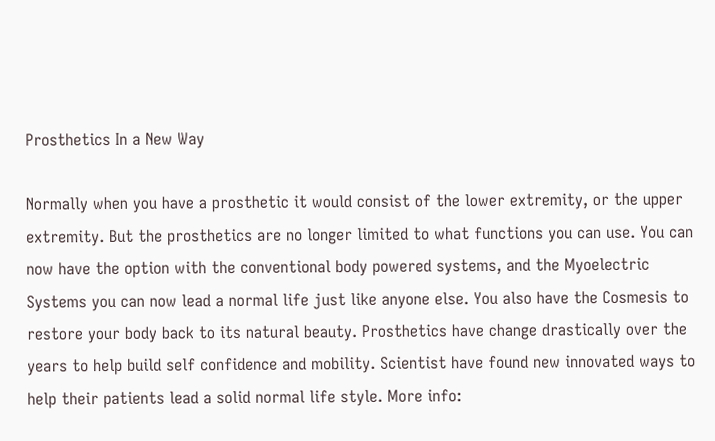Prosthetics In a New Way

Normally when you have a prosthetic it would consist of the lower extremity, or the upper extremity. But the prosthetics are no longer limited to what functions you can use. You can now have the option with the conventional body powered systems, and the Myoelectric Systems you can now lead a normal life just like anyone else. You also have the Cosmesis to restore your body back to its natural beauty. Prosthetics have change drastically over the years to help build self confidence and mobility. Scientist have found new innovated ways to help their patients lead a solid normal life style. More info: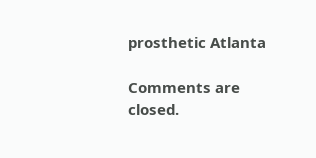prosthetic Atlanta

Comments are closed.